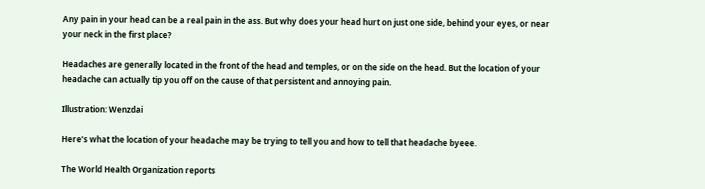Any pain in your head can be a real pain in the ass. But why does your head hurt on just one side, behind your eyes, or near your neck in the first place?

Headaches are generally located in the front of the head and temples, or on the side on the head. But the location of your headache can actually tip you off on the cause of that persistent and annoying pain.

Illustration: Wenzdai

Here’s what the location of your headache may be trying to tell you and how to tell that headache byeee.

The World Health Organization reports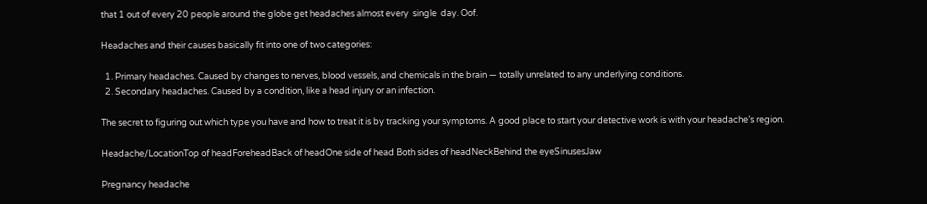that 1 out of every 20 people around the globe get headaches almost every  single  day. Oof.

Headaches and their causes basically fit into one of two categories:

  1. Primary headaches. Caused by changes to nerves, blood vessels, and chemicals in the brain — totally unrelated to any underlying conditions.
  2. Secondary headaches. Caused by a condition, like a head injury or an infection.

The secret to figuring out which type you have and how to treat it is by tracking your symptoms. A good place to start your detective work is with your headache’s region.

Headache/LocationTop of headForeheadBack of headOne side of head Both sides of headNeckBehind the eyeSinusesJaw

Pregnancy headache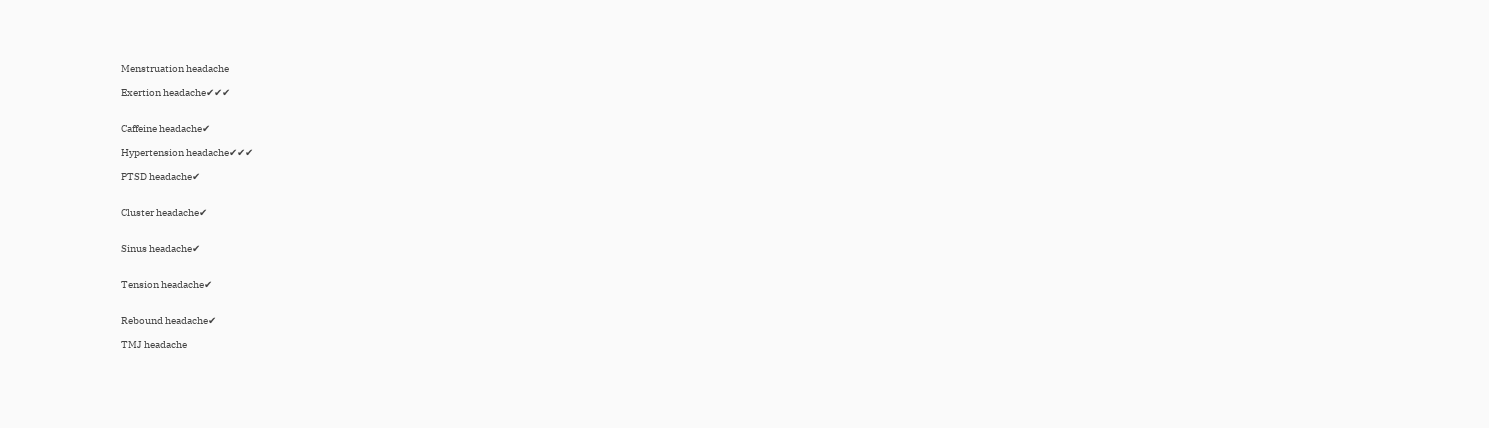Menstruation headache

Exertion headache✔✔✔


Caffeine headache✔

Hypertension headache✔✔✔

PTSD headache✔


Cluster headache✔


Sinus headache✔


Tension headache✔


Rebound headache✔

TMJ headache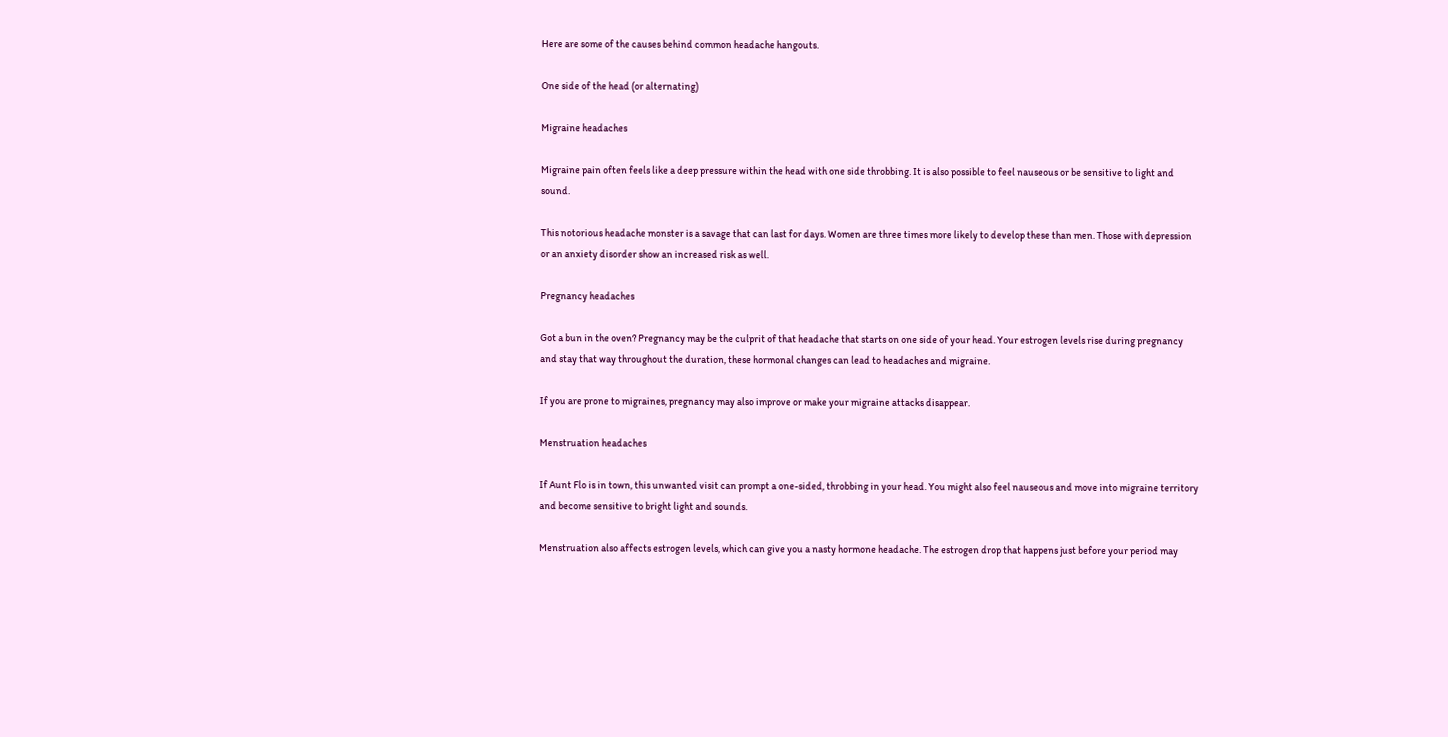Here are some of the causes behind common headache hangouts.

One side of the head (or alternating)

Migraine headaches

Migraine pain often feels like a deep pressure within the head with one side throbbing. It is also possible to feel nauseous or be sensitive to light and sound.

This notorious headache monster is a savage that can last for days. Women are three times more likely to develop these than men. Those with depression or an anxiety disorder show an increased risk as well.

Pregnancy headaches

Got a bun in the oven? Pregnancy may be the culprit of that headache that starts on one side of your head. Your estrogen levels rise during pregnancy and stay that way throughout the duration, these hormonal changes can lead to headaches and migraine.

If you are prone to migraines, pregnancy may also improve or make your migraine attacks disappear.

Menstruation headaches

If Aunt Flo is in town, this unwanted visit can prompt a one-sided, throbbing in your head. You might also feel nauseous and move into migraine territory and become sensitive to bright light and sounds.

Menstruation also affects estrogen levels, which can give you a nasty hormone headache. The estrogen drop that happens just before your period may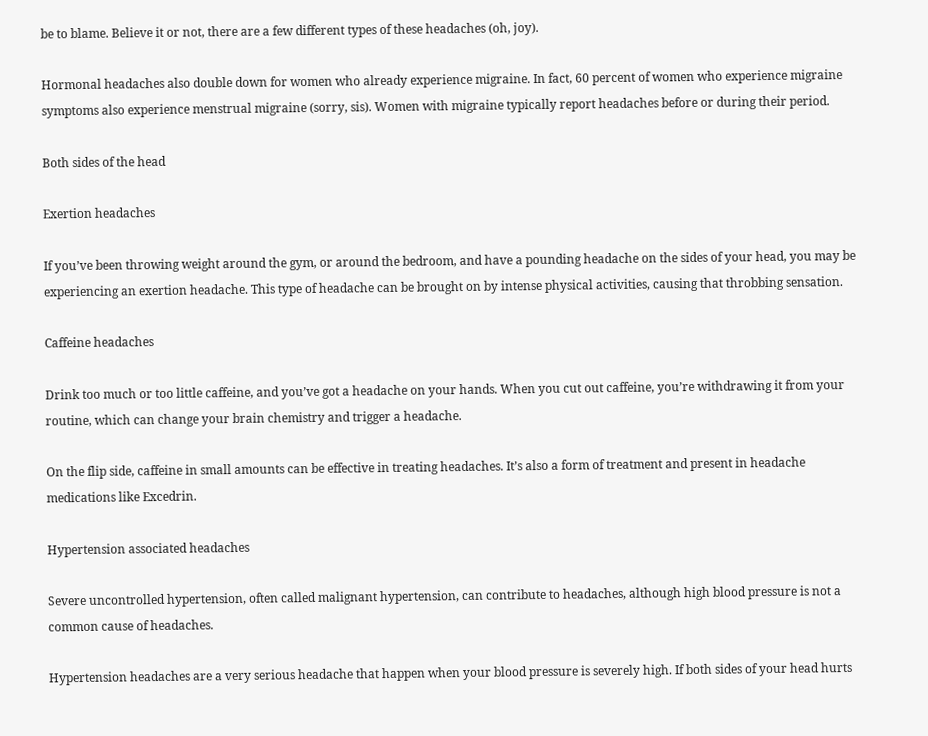be to blame. Believe it or not, there are a few different types of these headaches (oh, joy).

Hormonal headaches also double down for women who already experience migraine. In fact, 60 percent of women who experience migraine symptoms also experience menstrual migraine (sorry, sis). Women with migraine typically report headaches before or during their period.

Both sides of the head

Exertion headaches

If you’ve been throwing weight around the gym, or around the bedroom, and have a pounding headache on the sides of your head, you may be experiencing an exertion headache. This type of headache can be brought on by intense physical activities, causing that throbbing sensation.

Caffeine headaches

Drink too much or too little caffeine, and you’ve got a headache on your hands. When you cut out caffeine, you’re withdrawing it from your routine, which can change your brain chemistry and trigger a headache.

On the flip side, caffeine in small amounts can be effective in treating headaches. It’s also a form of treatment and present in headache medications like Excedrin.

Hypertension associated headaches

Severe uncontrolled hypertension, often called malignant hypertension, can contribute to headaches, although high blood pressure is not a common cause of headaches.

Hypertension headaches are a very serious headache that happen when your blood pressure is severely high. If both sides of your head hurts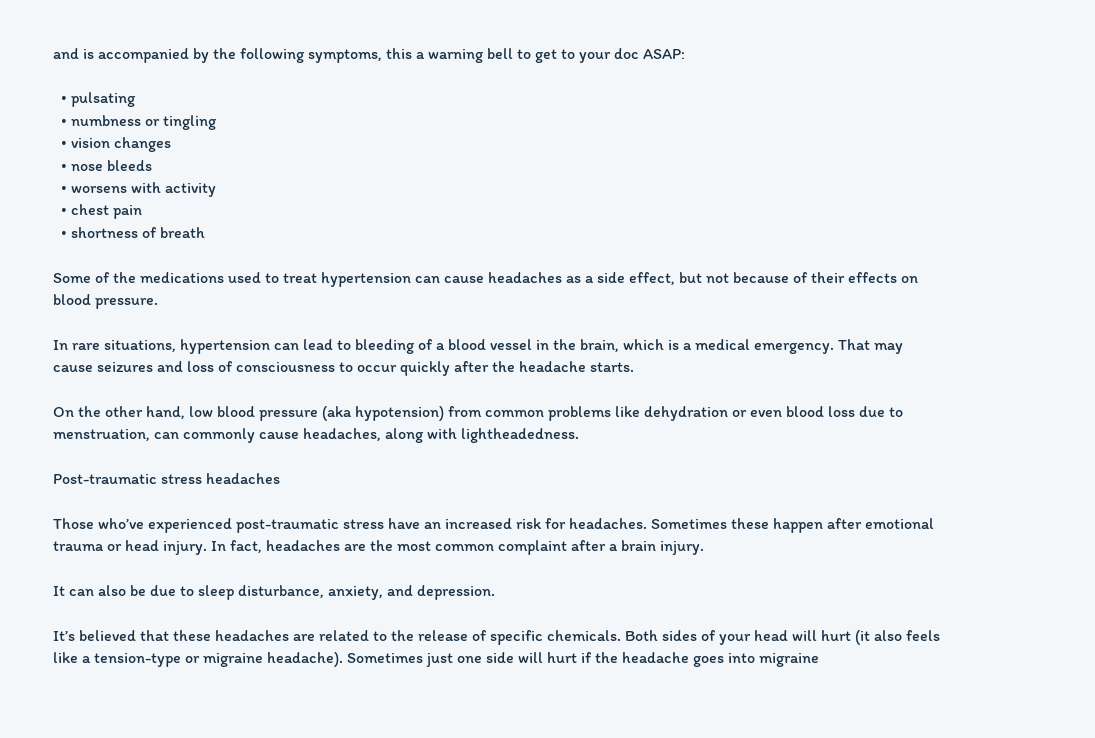and is accompanied by the following symptoms, this a warning bell to get to your doc ASAP:

  • pulsating
  • numbness or tingling
  • vision changes
  • nose bleeds
  • worsens with activity
  • chest pain
  • shortness of breath

Some of the medications used to treat hypertension can cause headaches as a side effect, but not because of their effects on blood pressure.

In rare situations, hypertension can lead to bleeding of a blood vessel in the brain, which is a medical emergency. That may cause seizures and loss of consciousness to occur quickly after the headache starts.

On the other hand, low blood pressure (aka hypotension) from common problems like dehydration or even blood loss due to menstruation, can commonly cause headaches, along with lightheadedness.

Post-traumatic stress headaches

Those who’ve experienced post-traumatic stress have an increased risk for headaches. Sometimes these happen after emotional trauma or head injury. In fact, headaches are the most common complaint after a brain injury.

It can also be due to sleep disturbance, anxiety, and depression.

It’s believed that these headaches are related to the release of specific chemicals. Both sides of your head will hurt (it also feels like a tension-type or migraine headache). Sometimes just one side will hurt if the headache goes into migraine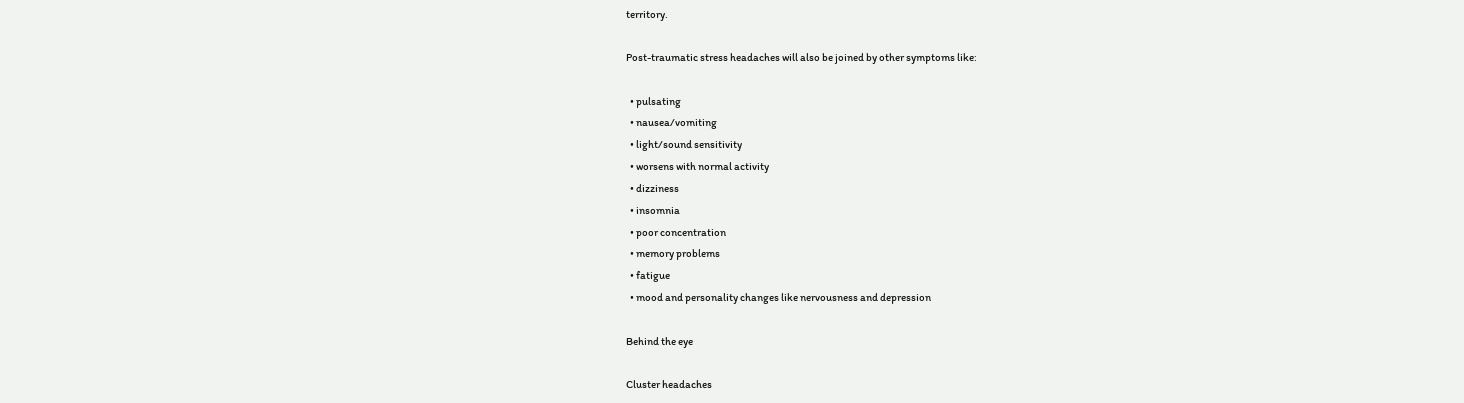territory.

Post-traumatic stress headaches will also be joined by other symptoms like:

  • pulsating
  • nausea/vomiting
  • light/sound sensitivity
  • worsens with normal activity
  • dizziness
  • insomnia
  • poor concentration
  • memory problems
  • fatigue
  • mood and personality changes like nervousness and depression

Behind the eye

Cluster headaches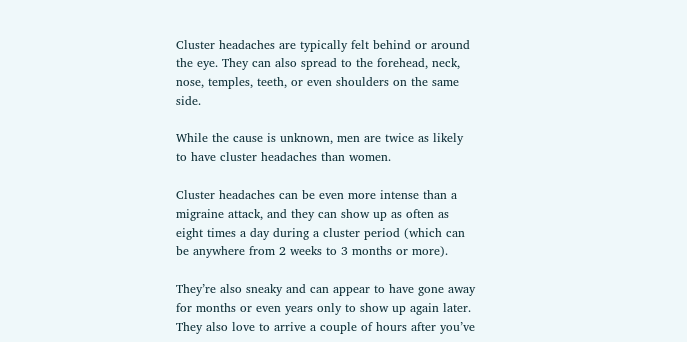Cluster headaches are typically felt behind or around the eye. They can also spread to the forehead, neck, nose, temples, teeth, or even shoulders on the same side.

While the cause is unknown, men are twice as likely to have cluster headaches than women.

Cluster headaches can be even more intense than a migraine attack, and they can show up as often as eight times a day during a cluster period (which can be anywhere from 2 weeks to 3 months or more).

They’re also sneaky and can appear to have gone away for months or even years only to show up again later. They also love to arrive a couple of hours after you’ve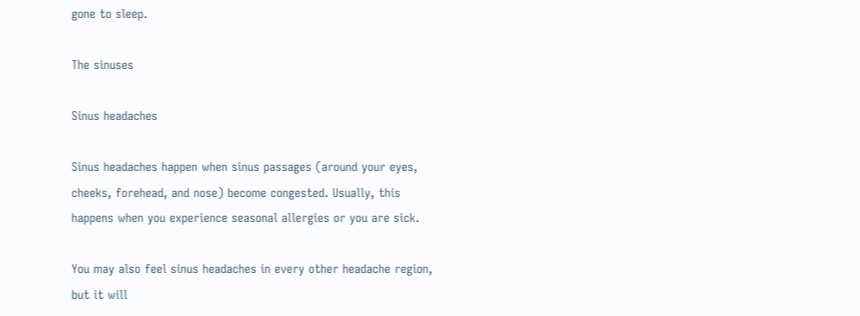gone to sleep.

The sinuses

Sinus headaches

Sinus headaches happen when sinus passages (around your eyes, cheeks, forehead, and nose) become congested. Usually, this happens when you experience seasonal allergies or you are sick.

You may also feel sinus headaches in every other headache region, but it will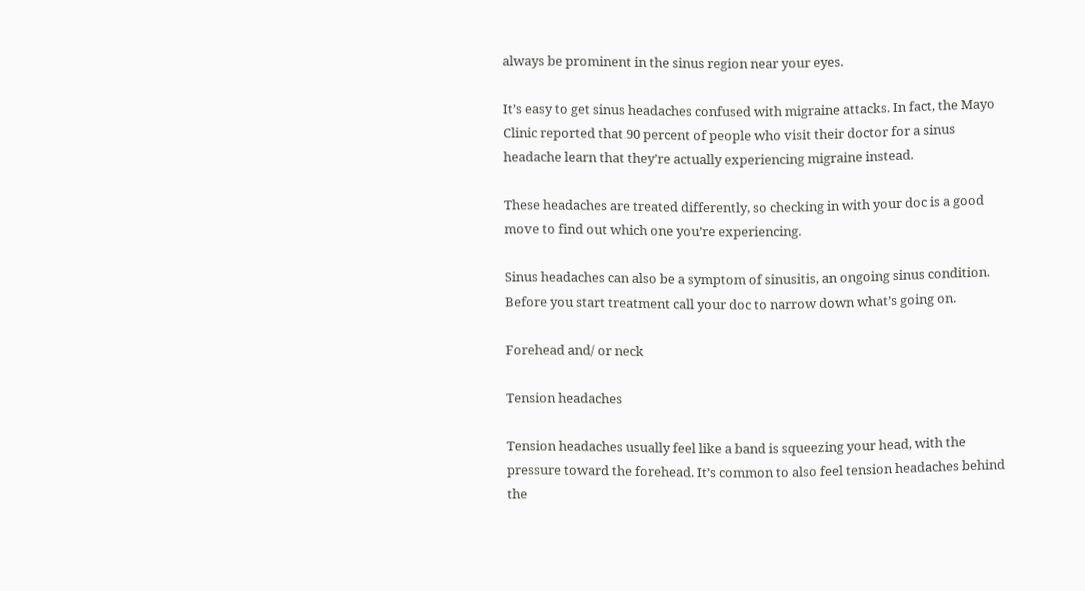always be prominent in the sinus region near your eyes.

It’s easy to get sinus headaches confused with migraine attacks. In fact, the Mayo Clinic reported that 90 percent of people who visit their doctor for a sinus headache learn that they’re actually experiencing migraine instead.

These headaches are treated differently, so checking in with your doc is a good move to find out which one you’re experiencing.

Sinus headaches can also be a symptom of sinusitis, an ongoing sinus condition. Before you start treatment call your doc to narrow down what’s going on.

Forehead and/ or neck

Tension headaches

Tension headaches usually feel like a band is squeezing your head, with the pressure toward the forehead. It’s common to also feel tension headaches behind the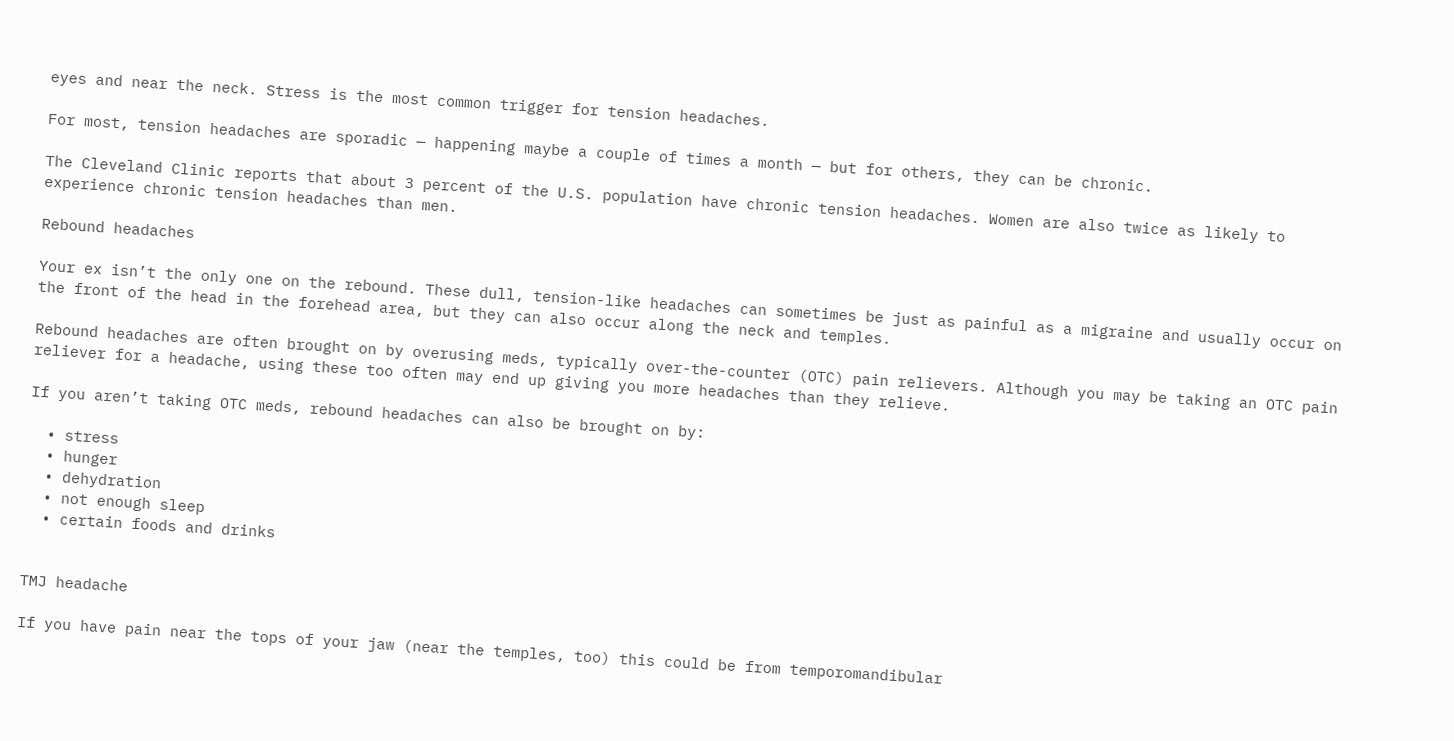eyes and near the neck. Stress is the most common trigger for tension headaches.

For most, tension headaches are sporadic — happening maybe a couple of times a month — but for others, they can be chronic.

The Cleveland Clinic reports that about 3 percent of the U.S. population have chronic tension headaches. Women are also twice as likely to experience chronic tension headaches than men.

Rebound headaches

Your ex isn’t the only one on the rebound. These dull, tension-like headaches can sometimes be just as painful as a migraine and usually occur on the front of the head in the forehead area, but they can also occur along the neck and temples.

Rebound headaches are often brought on by overusing meds, typically over-the-counter (OTC) pain relievers. Although you may be taking an OTC pain reliever for a headache, using these too often may end up giving you more headaches than they relieve.

If you aren’t taking OTC meds, rebound headaches can also be brought on by:

  • stress
  • hunger
  • dehydration
  • not enough sleep
  • certain foods and drinks


TMJ headache

If you have pain near the tops of your jaw (near the temples, too) this could be from temporomandibular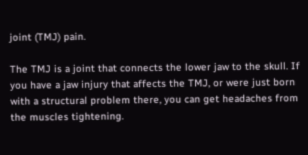joint (TMJ) pain.

The TMJ is a joint that connects the lower jaw to the skull. If you have a jaw injury that affects the TMJ, or were just born with a structural problem there, you can get headaches from the muscles tightening.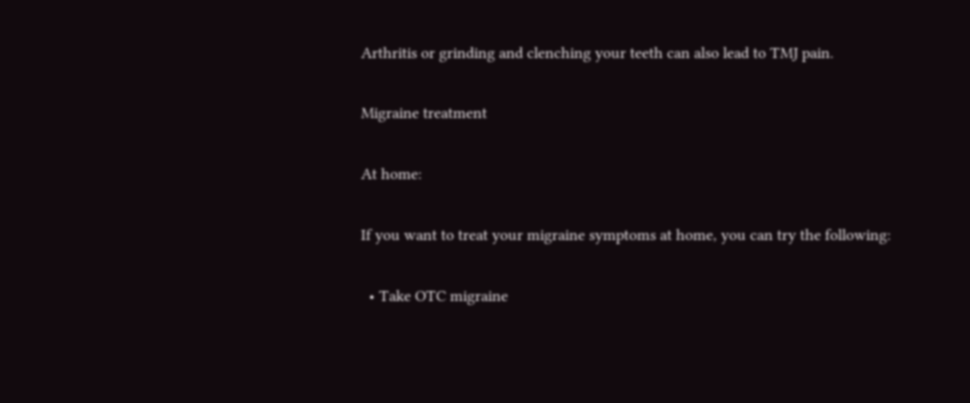Arthritis or grinding and clenching your teeth can also lead to TMJ pain.

Migraine treatment

At home:

If you want to treat your migraine symptoms at home, you can try the following:

  • Take OTC migraine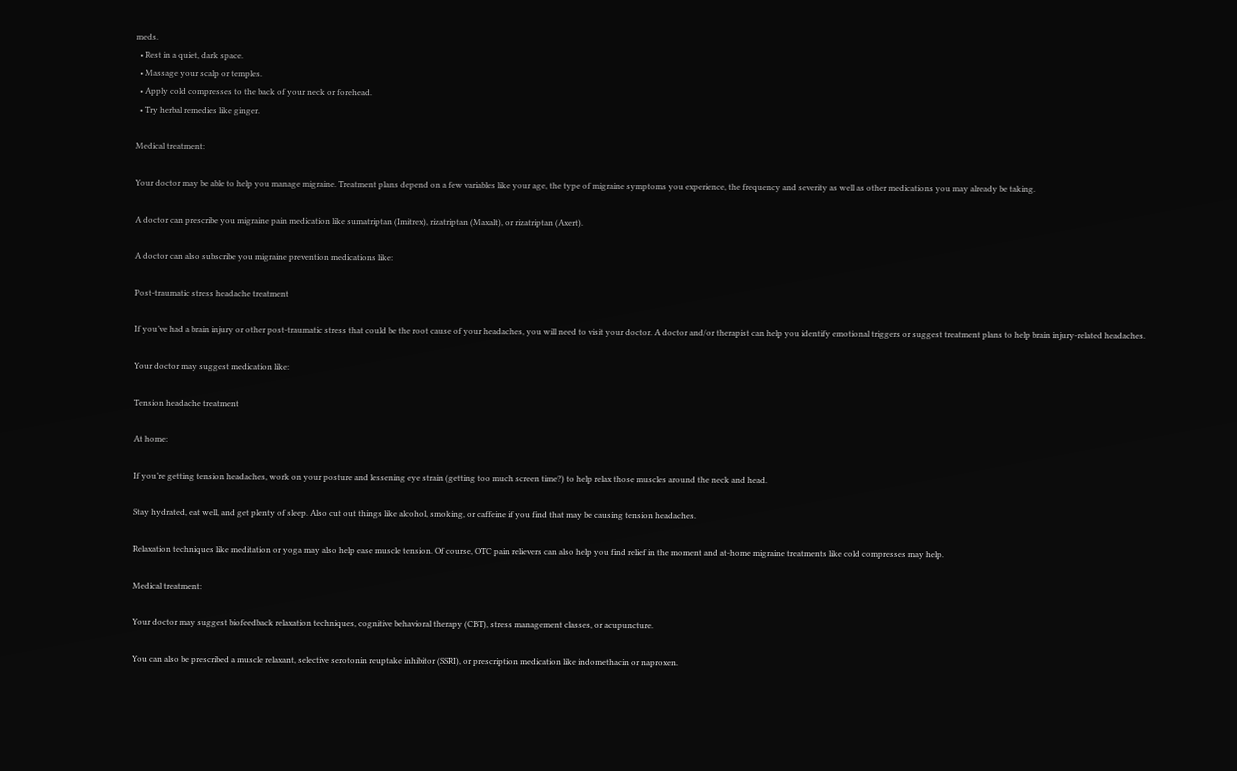meds.
  • Rest in a quiet, dark space.
  • Massage your scalp or temples.
  • Apply cold compresses to the back of your neck or forehead.
  • Try herbal remedies like ginger.

Medical treatment:

Your doctor may be able to help you manage migraine. Treatment plans depend on a few variables like your age, the type of migraine symptoms you experience, the frequency and severity as well as other medications you may already be taking.

A doctor can prescribe you migraine pain medication like sumatriptan (Imitrex), rizatriptan (Maxalt), or rizatriptan (Axert).

A doctor can also subscribe you migraine prevention medications like:

Post-traumatic stress headache treatment

If you’ve had a brain injury or other post-traumatic stress that could be the root cause of your headaches, you will need to visit your doctor. A doctor and/or therapist can help you identify emotional triggers or suggest treatment plans to help brain injury-related headaches.

Your doctor may suggest medication like:

Tension headache treatment

At home:

If you’re getting tension headaches, work on your posture and lessening eye strain (getting too much screen time?) to help relax those muscles around the neck and head.

Stay hydrated, eat well, and get plenty of sleep. Also cut out things like alcohol, smoking, or caffeine if you find that may be causing tension headaches.

Relaxation techniques like meditation or yoga may also help ease muscle tension. Of course, OTC pain relievers can also help you find relief in the moment and at-home migraine treatments like cold compresses may help.

Medical treatment:

Your doctor may suggest biofeedback relaxation techniques, cognitive behavioral therapy (CBT), stress management classes, or acupuncture.

You can also be prescribed a muscle relaxant, selective serotonin reuptake inhibitor (SSRI), or prescription medication like indomethacin or naproxen.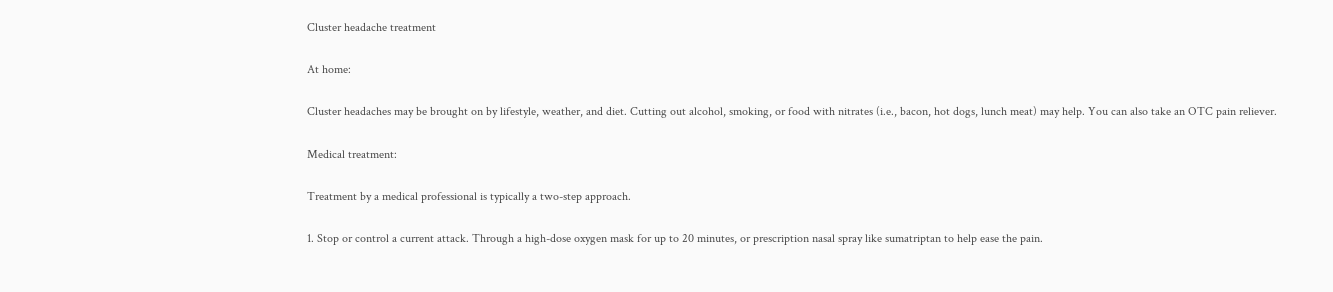Cluster headache treatment

At home:

Cluster headaches may be brought on by lifestyle, weather, and diet. Cutting out alcohol, smoking, or food with nitrates (i.e., bacon, hot dogs, lunch meat) may help. You can also take an OTC pain reliever.

Medical treatment:

Treatment by a medical professional is typically a two-step approach.

1. Stop or control a current attack. Through a high-dose oxygen mask for up to 20 minutes, or prescription nasal spray like sumatriptan to help ease the pain.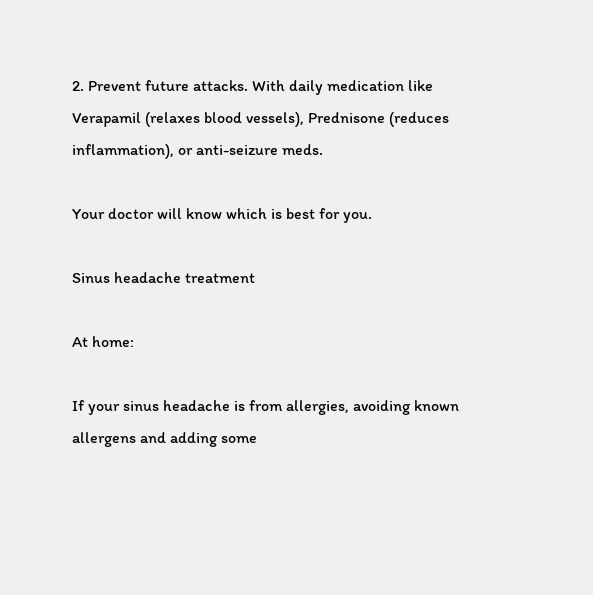2. Prevent future attacks. With daily medication like Verapamil (relaxes blood vessels), Prednisone (reduces inflammation), or anti-seizure meds.

Your doctor will know which is best for you.

Sinus headache treatment

At home:

If your sinus headache is from allergies, avoiding known allergens and adding some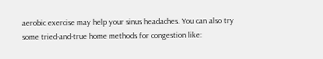aerobic exercise may help your sinus headaches. You can also try some tried-and-true home methods for congestion like: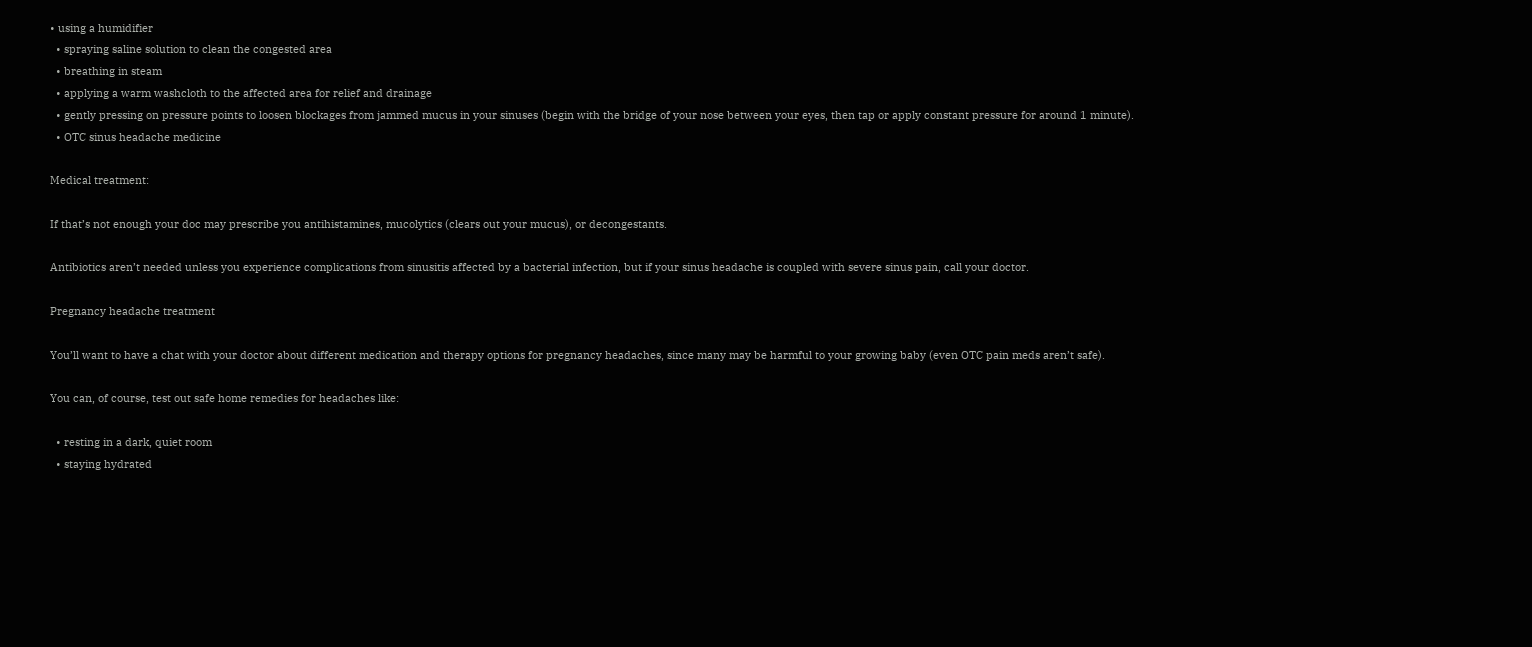• using a humidifier
  • spraying saline solution to clean the congested area
  • breathing in steam
  • applying a warm washcloth to the affected area for relief and drainage
  • gently pressing on pressure points to loosen blockages from jammed mucus in your sinuses (begin with the bridge of your nose between your eyes, then tap or apply constant pressure for around 1 minute).
  • OTC sinus headache medicine

Medical treatment:

If that’s not enough your doc may prescribe you antihistamines, mucolytics (clears out your mucus), or decongestants.

Antibiotics aren’t needed unless you experience complications from sinusitis affected by a bacterial infection, but if your sinus headache is coupled with severe sinus pain, call your doctor.

Pregnancy headache treatment

You’ll want to have a chat with your doctor about different medication and therapy options for pregnancy headaches, since many may be harmful to your growing baby (even OTC pain meds aren’t safe).

You can, of course, test out safe home remedies for headaches like:

  • resting in a dark, quiet room
  • staying hydrated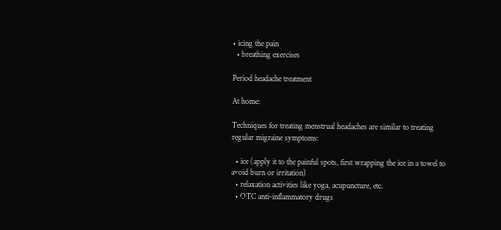• icing the pain
  • breathing exercises

Period headache treatment

At home:

Techniques for treating menstrual headaches are similar to treating regular migraine symptoms:

  • ice (apply it to the painful spots, first wrapping the ice in a towel to avoid burn or irritation)
  • relaxation activities like yoga, acupuncture, etc.
  • OTC anti-inflammatory drugs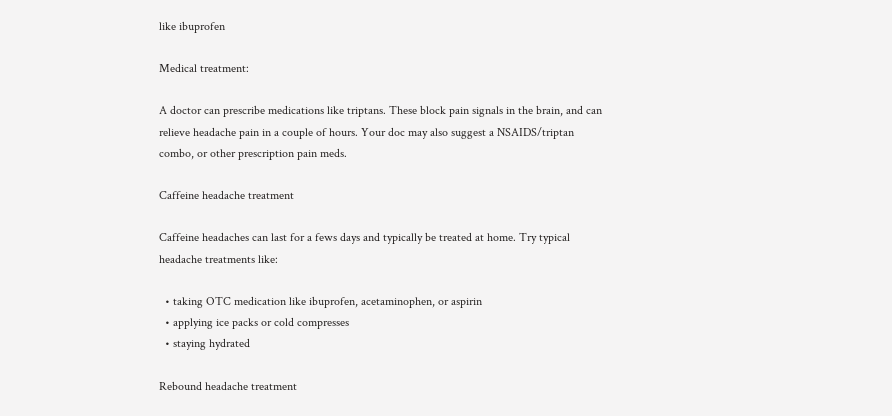like ibuprofen

Medical treatment:

A doctor can prescribe medications like triptans. These block pain signals in the brain, and can relieve headache pain in a couple of hours. Your doc may also suggest a NSAIDS/triptan combo, or other prescription pain meds.

Caffeine headache treatment

Caffeine headaches can last for a fews days and typically be treated at home. Try typical headache treatments like:

  • taking OTC medication like ibuprofen, acetaminophen, or aspirin
  • applying ice packs or cold compresses
  • staying hydrated

Rebound headache treatment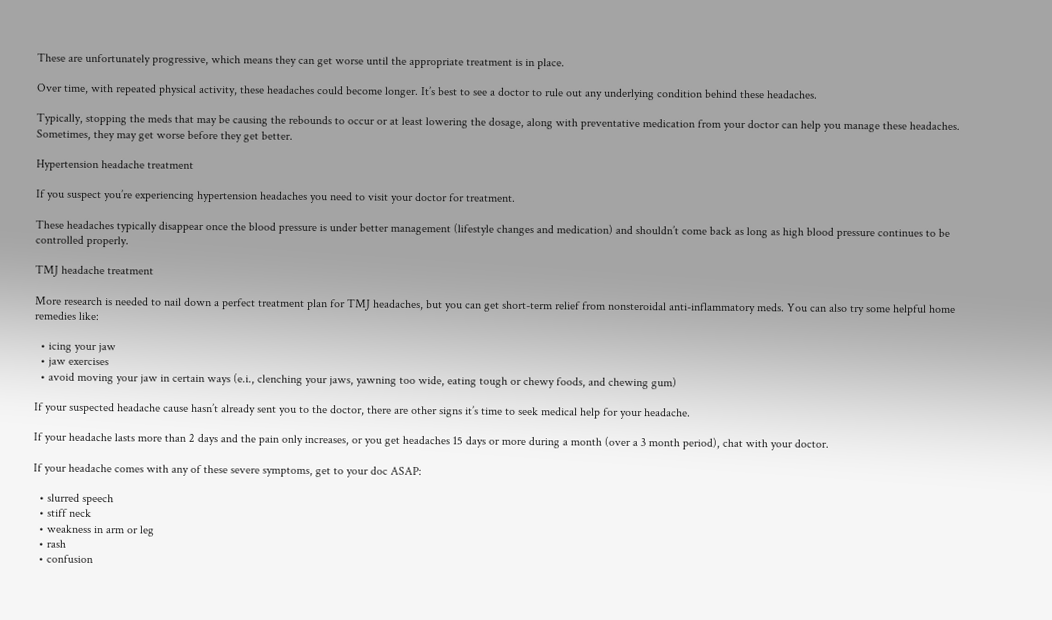These are unfortunately progressive, which means they can get worse until the appropriate treatment is in place.

Over time, with repeated physical activity, these headaches could become longer. It’s best to see a doctor to rule out any underlying condition behind these headaches.

Typically, stopping the meds that may be causing the rebounds to occur or at least lowering the dosage, along with preventative medication from your doctor can help you manage these headaches. Sometimes, they may get worse before they get better.

Hypertension headache treatment

If you suspect you’re experiencing hypertension headaches you need to visit your doctor for treatment.

These headaches typically disappear once the blood pressure is under better management (lifestyle changes and medication) and shouldn’t come back as long as high blood pressure continues to be controlled properly.

TMJ headache treatment

More research is needed to nail down a perfect treatment plan for TMJ headaches, but you can get short-term relief from nonsteroidal anti-inflammatory meds. You can also try some helpful home remedies like:

  • icing your jaw
  • jaw exercises
  • avoid moving your jaw in certain ways (e.i., clenching your jaws, yawning too wide, eating tough or chewy foods, and chewing gum)

If your suspected headache cause hasn’t already sent you to the doctor, there are other signs it’s time to seek medical help for your headache.

If your headache lasts more than 2 days and the pain only increases, or you get headaches 15 days or more during a month (over a 3 month period), chat with your doctor.

If your headache comes with any of these severe symptoms, get to your doc ASAP:

  • slurred speech
  • stiff neck
  • weakness in arm or leg
  • rash
  • confusion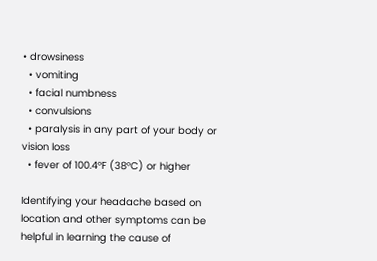• drowsiness
  • vomiting
  • facial numbness
  • convulsions
  • paralysis in any part of your body or vision loss
  • fever of 100.4°F (38°C) or higher

Identifying your headache based on location and other symptoms can be helpful in learning the cause of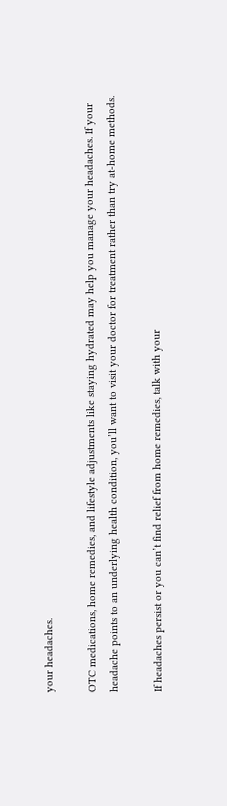your headaches.

OTC medications, home remedies, and lifestyle adjustments like staying hydrated may help you manage your headaches. If your headache points to an underlying health condition, you’ll want to visit your doctor for treatment rather than try at-home methods.

If headaches persist or you can’t find relief from home remedies, talk with your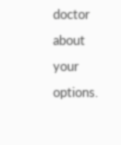doctor about your options.